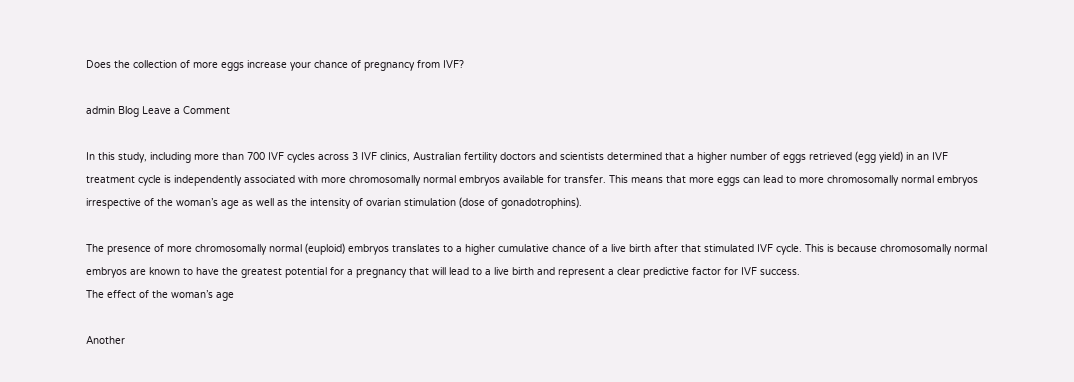Does the collection of more eggs increase your chance of pregnancy from IVF?

admin Blog Leave a Comment

In this study, including more than 700 IVF cycles across 3 IVF clinics, Australian fertility doctors and scientists determined that a higher number of eggs retrieved (egg yield) in an IVF treatment cycle is independently associated with more chromosomally normal embryos available for transfer. This means that more eggs can lead to more chromosomally normal embryos irrespective of the woman’s age as well as the intensity of ovarian stimulation (dose of gonadotrophins).

The presence of more chromosomally normal (euploid) embryos translates to a higher cumulative chance of a live birth after that stimulated IVF cycle. This is because chromosomally normal embryos are known to have the greatest potential for a pregnancy that will lead to a live birth and represent a clear predictive factor for IVF success.
The effect of the woman’s age

Another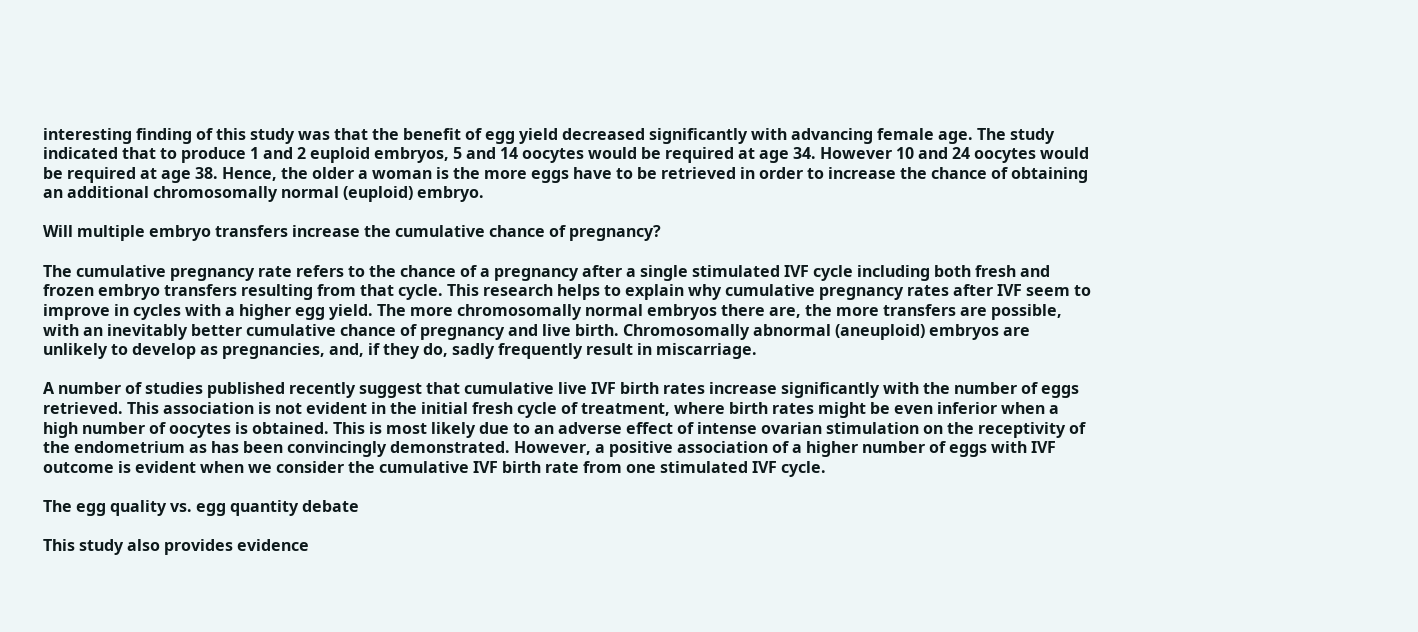interesting finding of this study was that the benefit of egg yield decreased significantly with advancing female age. The study indicated that to produce 1 and 2 euploid embryos, 5 and 14 oocytes would be required at age 34. However 10 and 24 oocytes would be required at age 38. Hence, the older a woman is the more eggs have to be retrieved in order to increase the chance of obtaining an additional chromosomally normal (euploid) embryo.

Will multiple embryo transfers increase the cumulative chance of pregnancy?

The cumulative pregnancy rate refers to the chance of a pregnancy after a single stimulated IVF cycle including both fresh and frozen embryo transfers resulting from that cycle. This research helps to explain why cumulative pregnancy rates after IVF seem to improve in cycles with a higher egg yield. The more chromosomally normal embryos there are, the more transfers are possible, with an inevitably better cumulative chance of pregnancy and live birth. Chromosomally abnormal (aneuploid) embryos are unlikely to develop as pregnancies, and, if they do, sadly frequently result in miscarriage.

A number of studies published recently suggest that cumulative live IVF birth rates increase significantly with the number of eggs retrieved. This association is not evident in the initial fresh cycle of treatment, where birth rates might be even inferior when a high number of oocytes is obtained. This is most likely due to an adverse effect of intense ovarian stimulation on the receptivity of the endometrium as has been convincingly demonstrated. However, a positive association of a higher number of eggs with IVF outcome is evident when we consider the cumulative IVF birth rate from one stimulated IVF cycle.

The egg quality vs. egg quantity debate

This study also provides evidence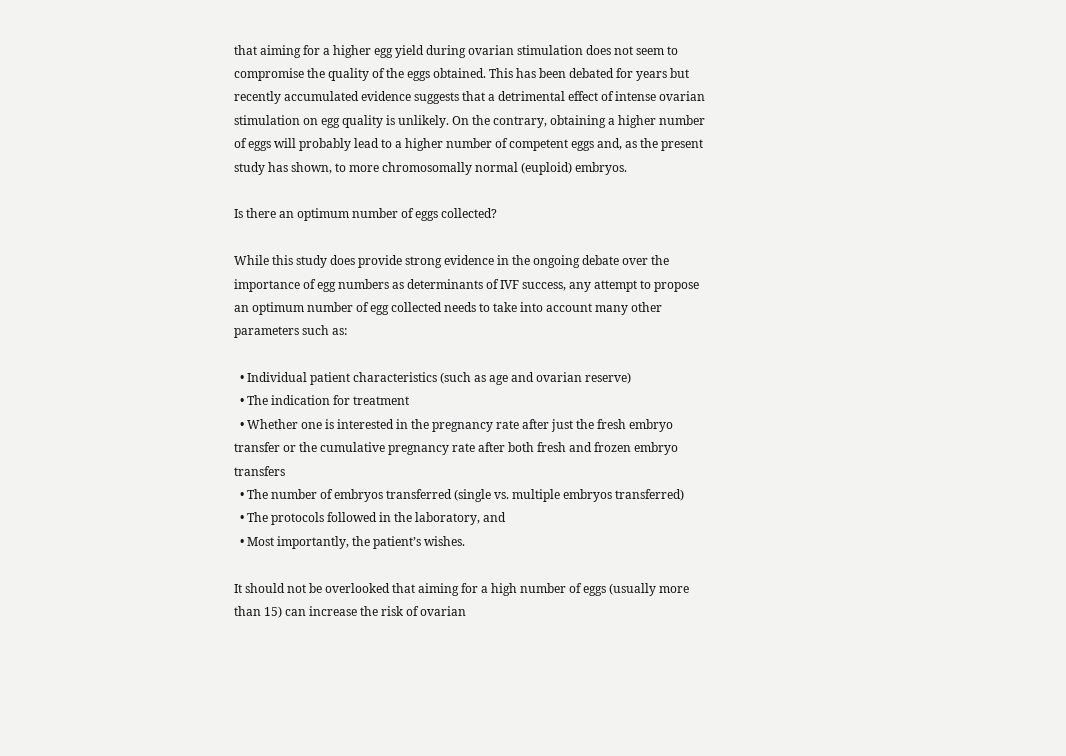that aiming for a higher egg yield during ovarian stimulation does not seem to compromise the quality of the eggs obtained. This has been debated for years but recently accumulated evidence suggests that a detrimental effect of intense ovarian stimulation on egg quality is unlikely. On the contrary, obtaining a higher number of eggs will probably lead to a higher number of competent eggs and, as the present study has shown, to more chromosomally normal (euploid) embryos.

Is there an optimum number of eggs collected?

While this study does provide strong evidence in the ongoing debate over the importance of egg numbers as determinants of IVF success, any attempt to propose an optimum number of egg collected needs to take into account many other parameters such as:

  • Individual patient characteristics (such as age and ovarian reserve)
  • The indication for treatment
  • Whether one is interested in the pregnancy rate after just the fresh embryo transfer or the cumulative pregnancy rate after both fresh and frozen embryo transfers
  • The number of embryos transferred (single vs. multiple embryos transferred)
  • The protocols followed in the laboratory, and
  • Most importantly, the patient’s wishes.

It should not be overlooked that aiming for a high number of eggs (usually more than 15) can increase the risk of ovarian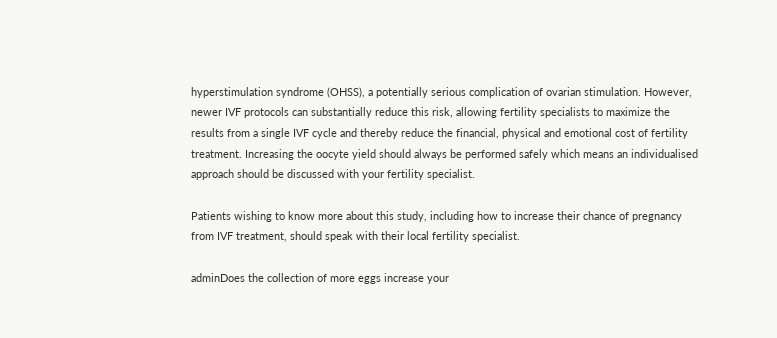hyperstimulation syndrome (OHSS), a potentially serious complication of ovarian stimulation. However, newer IVF protocols can substantially reduce this risk, allowing fertility specialists to maximize the results from a single IVF cycle and thereby reduce the financial, physical and emotional cost of fertility treatment. Increasing the oocyte yield should always be performed safely which means an individualised approach should be discussed with your fertility specialist.

Patients wishing to know more about this study, including how to increase their chance of pregnancy from IVF treatment, should speak with their local fertility specialist.

adminDoes the collection of more eggs increase your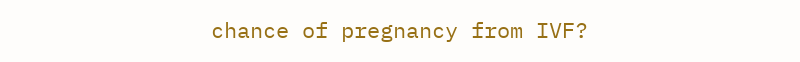chance of pregnancy from IVF?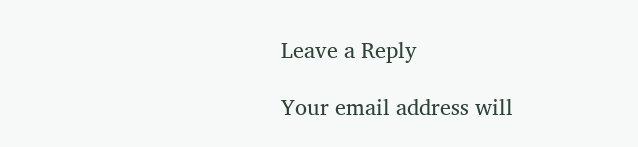Leave a Reply

Your email address will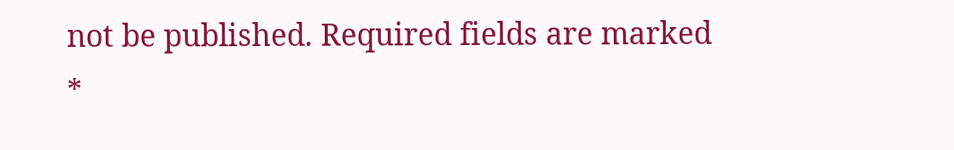not be published. Required fields are marked *